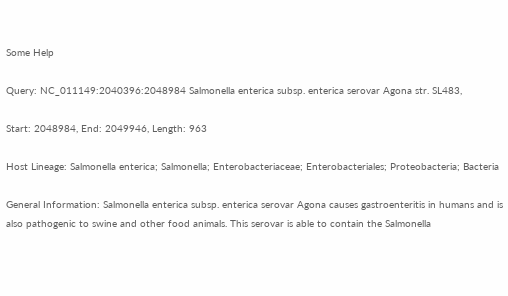Some Help

Query: NC_011149:2040396:2048984 Salmonella enterica subsp. enterica serovar Agona str. SL483,

Start: 2048984, End: 2049946, Length: 963

Host Lineage: Salmonella enterica; Salmonella; Enterobacteriaceae; Enterobacteriales; Proteobacteria; Bacteria

General Information: Salmonella enterica subsp. enterica serovar Agona causes gastroenteritis in humans and is also pathogenic to swine and other food animals. This serovar is able to contain the Salmonella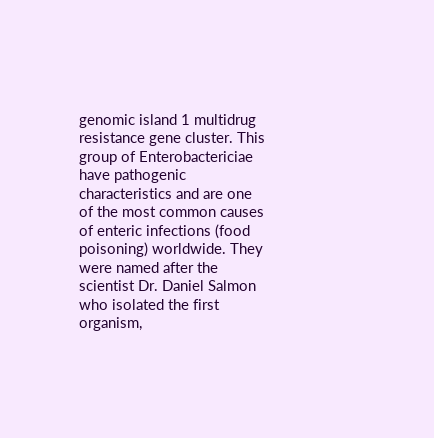genomic island 1 multidrug resistance gene cluster. This group of Enterobactericiae have pathogenic characteristics and are one of the most common causes of enteric infections (food poisoning) worldwide. They were named after the scientist Dr. Daniel Salmon who isolated the first organism,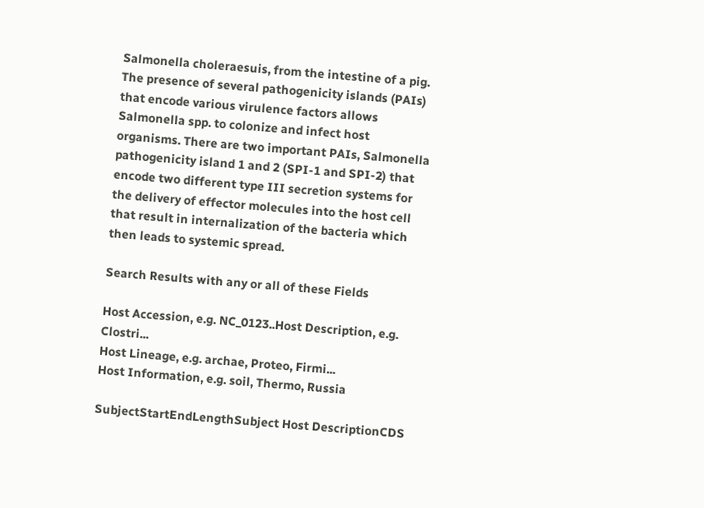Salmonella choleraesuis, from the intestine of a pig. The presence of several pathogenicity islands (PAIs) that encode various virulence factors allows Salmonella spp. to colonize and infect host organisms. There are two important PAIs, Salmonella pathogenicity island 1 and 2 (SPI-1 and SPI-2) that encode two different type III secretion systems for the delivery of effector molecules into the host cell that result in internalization of the bacteria which then leads to systemic spread.

Search Results with any or all of these Fields

Host Accession, e.g. NC_0123..Host Description, e.g. Clostri...
Host Lineage, e.g. archae, Proteo, Firmi...
Host Information, e.g. soil, Thermo, Russia

SubjectStartEndLengthSubject Host DescriptionCDS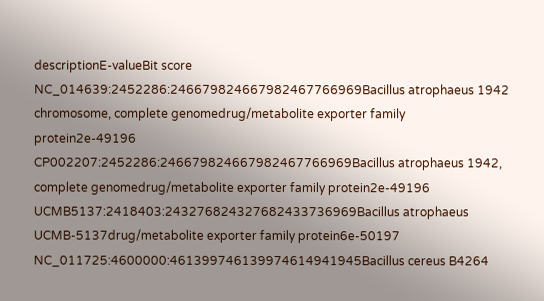descriptionE-valueBit score
NC_014639:2452286:246679824667982467766969Bacillus atrophaeus 1942 chromosome, complete genomedrug/metabolite exporter family protein2e-49196
CP002207:2452286:246679824667982467766969Bacillus atrophaeus 1942, complete genomedrug/metabolite exporter family protein2e-49196
UCMB5137:2418403:243276824327682433736969Bacillus atrophaeus UCMB-5137drug/metabolite exporter family protein6e-50197
NC_011725:4600000:461399746139974614941945Bacillus cereus B4264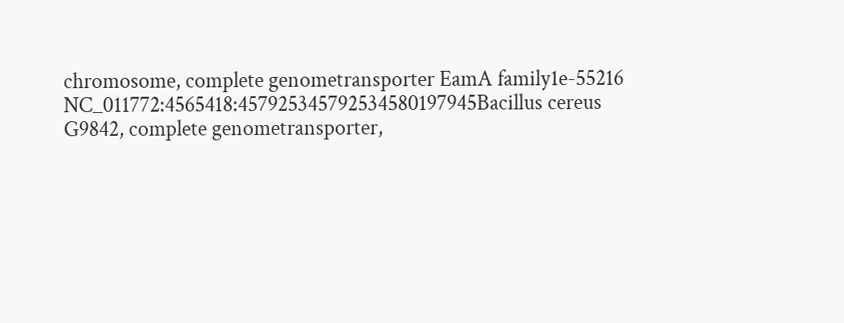chromosome, complete genometransporter EamA family1e-55216
NC_011772:4565418:457925345792534580197945Bacillus cereus G9842, complete genometransporter,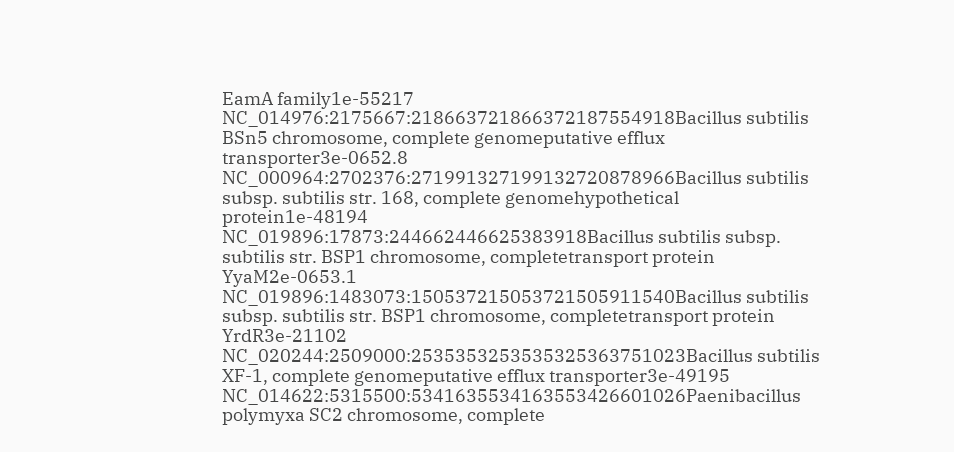EamA family1e-55217
NC_014976:2175667:218663721866372187554918Bacillus subtilis BSn5 chromosome, complete genomeputative efflux transporter3e-0652.8
NC_000964:2702376:271991327199132720878966Bacillus subtilis subsp. subtilis str. 168, complete genomehypothetical protein1e-48194
NC_019896:17873:244662446625383918Bacillus subtilis subsp. subtilis str. BSP1 chromosome, completetransport protein YyaM2e-0653.1
NC_019896:1483073:150537215053721505911540Bacillus subtilis subsp. subtilis str. BSP1 chromosome, completetransport protein YrdR3e-21102
NC_020244:2509000:2535353253535325363751023Bacillus subtilis XF-1, complete genomeputative efflux transporter3e-49195
NC_014622:5315500:5341635534163553426601026Paenibacillus polymyxa SC2 chromosome, complete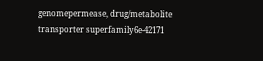genomepermease, drug/metabolite transporter superfamily6e-42171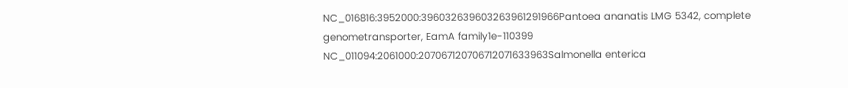NC_016816:3952000:396032639603263961291966Pantoea ananatis LMG 5342, complete genometransporter, EamA family1e-110399
NC_011094:2061000:207067120706712071633963Salmonella enterica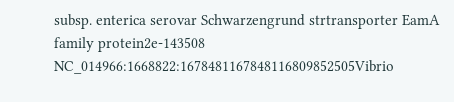subsp. enterica serovar Schwarzengrund strtransporter EamA family protein2e-143508
NC_014966:1668822:1678481167848116809852505Vibrio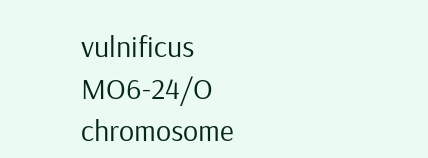vulnificus MO6-24/O chromosome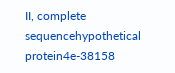II, complete sequencehypothetical protein4e-38158